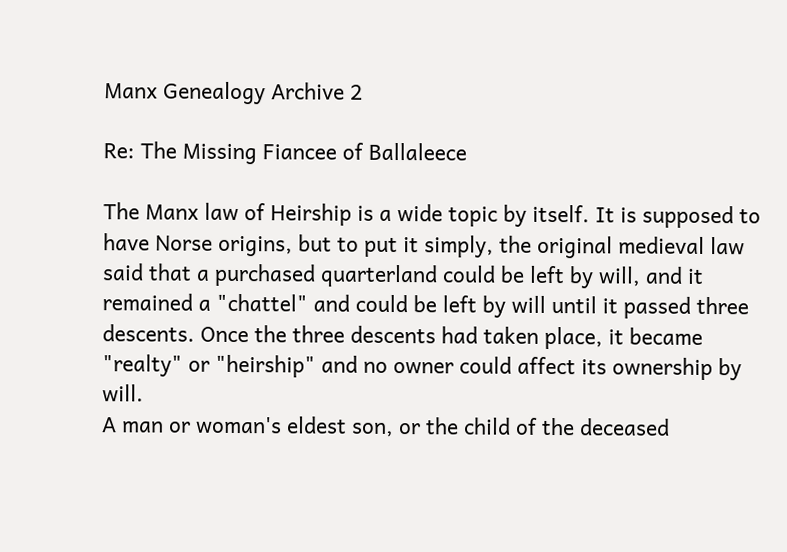Manx Genealogy Archive 2

Re: The Missing Fiancee of Ballaleece

The Manx law of Heirship is a wide topic by itself. It is supposed to have Norse origins, but to put it simply, the original medieval law said that a purchased quarterland could be left by will, and it remained a "chattel" and could be left by will until it passed three descents. Once the three descents had taken place, it became "realty" or "heirship" and no owner could affect its ownership by will.
A man or woman's eldest son, or the child of the deceased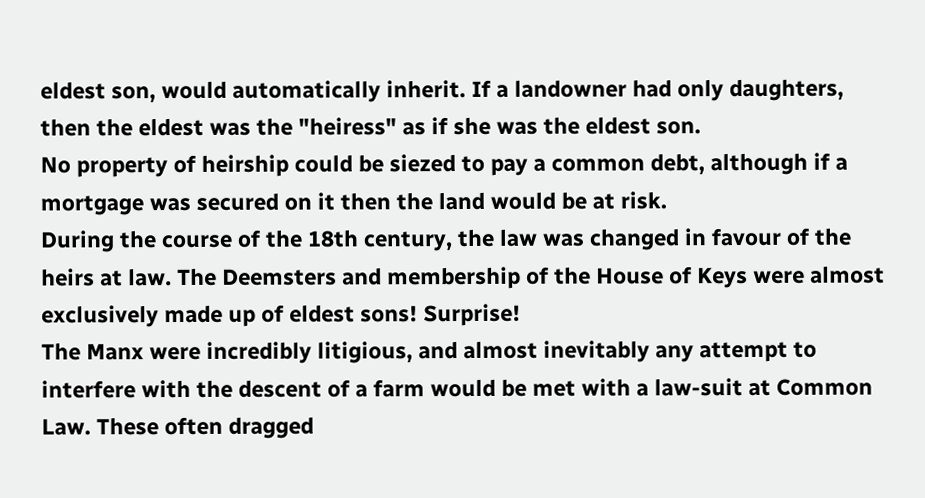eldest son, would automatically inherit. If a landowner had only daughters, then the eldest was the "heiress" as if she was the eldest son.
No property of heirship could be siezed to pay a common debt, although if a mortgage was secured on it then the land would be at risk.
During the course of the 18th century, the law was changed in favour of the heirs at law. The Deemsters and membership of the House of Keys were almost exclusively made up of eldest sons! Surprise!
The Manx were incredibly litigious, and almost inevitably any attempt to interfere with the descent of a farm would be met with a law-suit at Common Law. These often dragged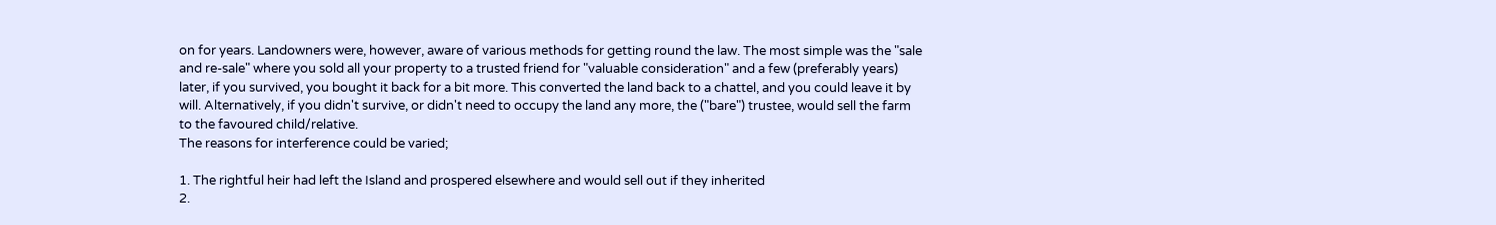on for years. Landowners were, however, aware of various methods for getting round the law. The most simple was the "sale and re-sale" where you sold all your property to a trusted friend for "valuable consideration" and a few (preferably years) later, if you survived, you bought it back for a bit more. This converted the land back to a chattel, and you could leave it by will. Alternatively, if you didn't survive, or didn't need to occupy the land any more, the ("bare") trustee, would sell the farm to the favoured child/relative.
The reasons for interference could be varied;

1. The rightful heir had left the Island and prospered elsewhere and would sell out if they inherited
2.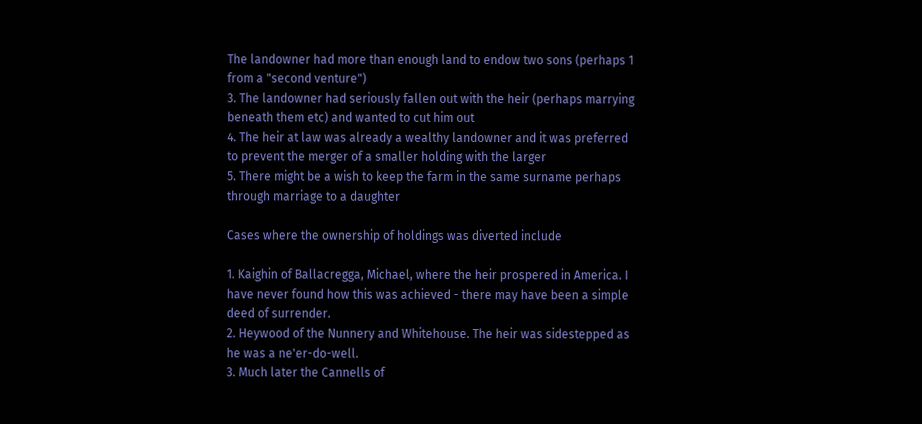The landowner had more than enough land to endow two sons (perhaps 1 from a "second venture")
3. The landowner had seriously fallen out with the heir (perhaps marrying beneath them etc) and wanted to cut him out
4. The heir at law was already a wealthy landowner and it was preferred to prevent the merger of a smaller holding with the larger
5. There might be a wish to keep the farm in the same surname perhaps through marriage to a daughter

Cases where the ownership of holdings was diverted include

1. Kaighin of Ballacregga, Michael, where the heir prospered in America. I have never found how this was achieved - there may have been a simple deed of surrender.
2. Heywood of the Nunnery and Whitehouse. The heir was sidestepped as he was a ne'er-do-well.
3. Much later the Cannells of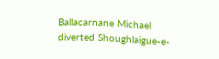Ballacarnane Michael diverted Shoughlaigue-e-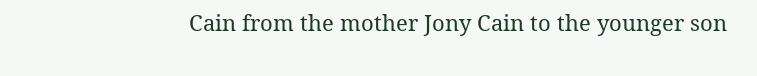Cain from the mother Jony Cain to the younger son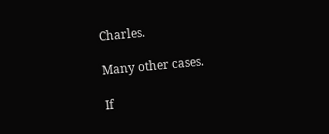Charles.

Many other cases.

If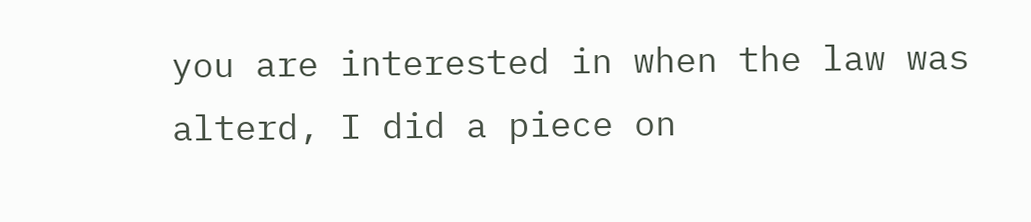you are interested in when the law was alterd, I did a piece on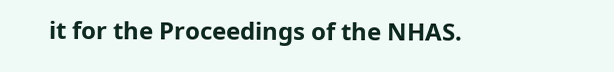it for the Proceedings of the NHAS.